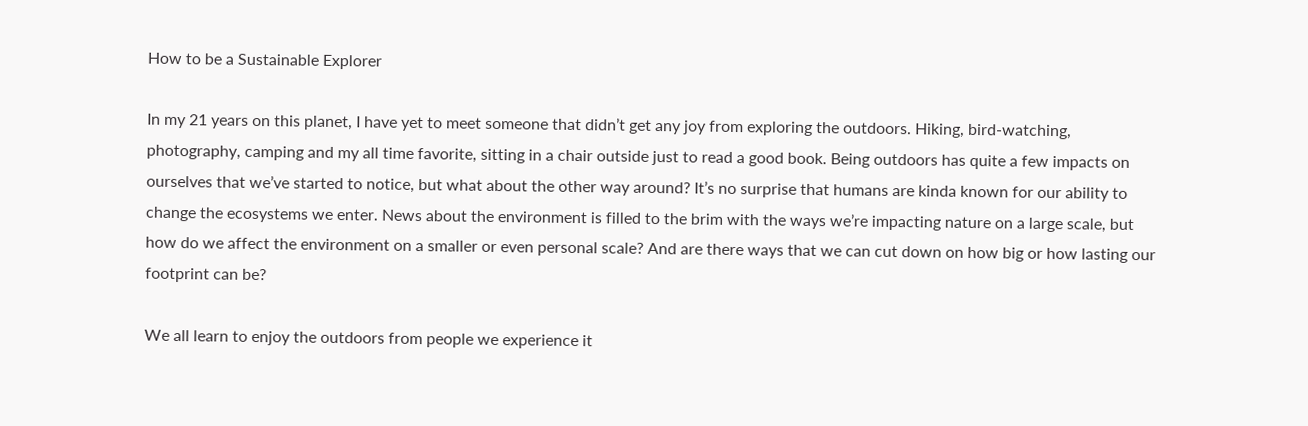How to be a Sustainable Explorer

In my 21 years on this planet, I have yet to meet someone that didn’t get any joy from exploring the outdoors. Hiking, bird-watching, photography, camping and my all time favorite, sitting in a chair outside just to read a good book. Being outdoors has quite a few impacts on ourselves that we’ve started to notice, but what about the other way around? It’s no surprise that humans are kinda known for our ability to change the ecosystems we enter. News about the environment is filled to the brim with the ways we’re impacting nature on a large scale, but how do we affect the environment on a smaller or even personal scale? And are there ways that we can cut down on how big or how lasting our footprint can be?

We all learn to enjoy the outdoors from people we experience it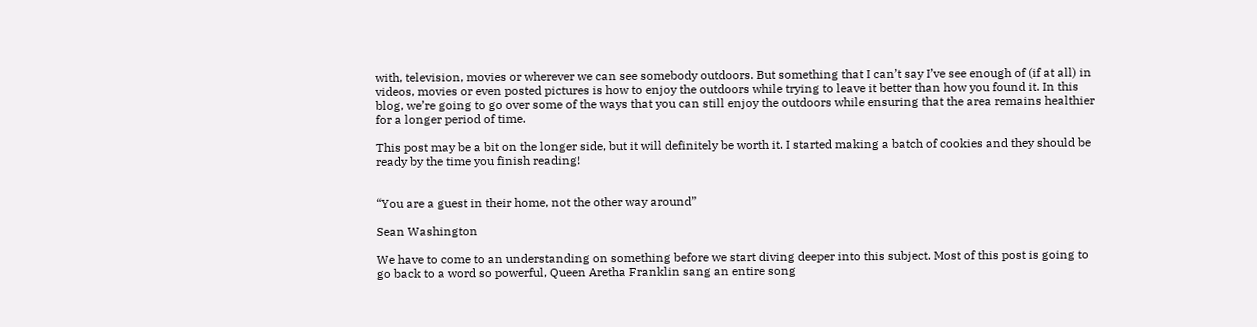with, television, movies or wherever we can see somebody outdoors. But something that I can’t say I’ve see enough of (if at all) in videos, movies or even posted pictures is how to enjoy the outdoors while trying to leave it better than how you found it. In this blog, we’re going to go over some of the ways that you can still enjoy the outdoors while ensuring that the area remains healthier for a longer period of time.

This post may be a bit on the longer side, but it will definitely be worth it. I started making a batch of cookies and they should be ready by the time you finish reading!


“You are a guest in their home, not the other way around”

Sean Washington

We have to come to an understanding on something before we start diving deeper into this subject. Most of this post is going to go back to a word so powerful, Queen Aretha Franklin sang an entire song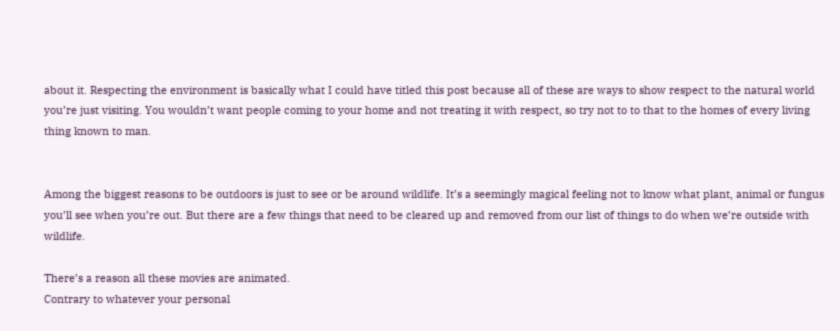about it. Respecting the environment is basically what I could have titled this post because all of these are ways to show respect to the natural world you’re just visiting. You wouldn’t want people coming to your home and not treating it with respect, so try not to to that to the homes of every living thing known to man.


Among the biggest reasons to be outdoors is just to see or be around wildlife. It’s a seemingly magical feeling not to know what plant, animal or fungus you’ll see when you’re out. But there are a few things that need to be cleared up and removed from our list of things to do when we’re outside with wildlife.

There’s a reason all these movies are animated.
Contrary to whatever your personal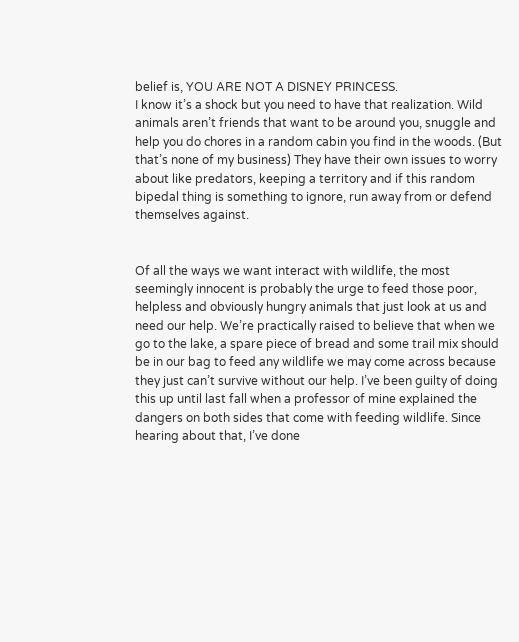belief is, YOU ARE NOT A DISNEY PRINCESS.
I know it’s a shock but you need to have that realization. Wild animals aren’t friends that want to be around you, snuggle and help you do chores in a random cabin you find in the woods. (But that’s none of my business) They have their own issues to worry about like predators, keeping a territory and if this random bipedal thing is something to ignore, run away from or defend themselves against.


Of all the ways we want interact with wildlife, the most seemingly innocent is probably the urge to feed those poor, helpless and obviously hungry animals that just look at us and need our help. We’re practically raised to believe that when we go to the lake, a spare piece of bread and some trail mix should be in our bag to feed any wildlife we may come across because they just can’t survive without our help. I’ve been guilty of doing this up until last fall when a professor of mine explained the dangers on both sides that come with feeding wildlife. Since hearing about that, I’ve done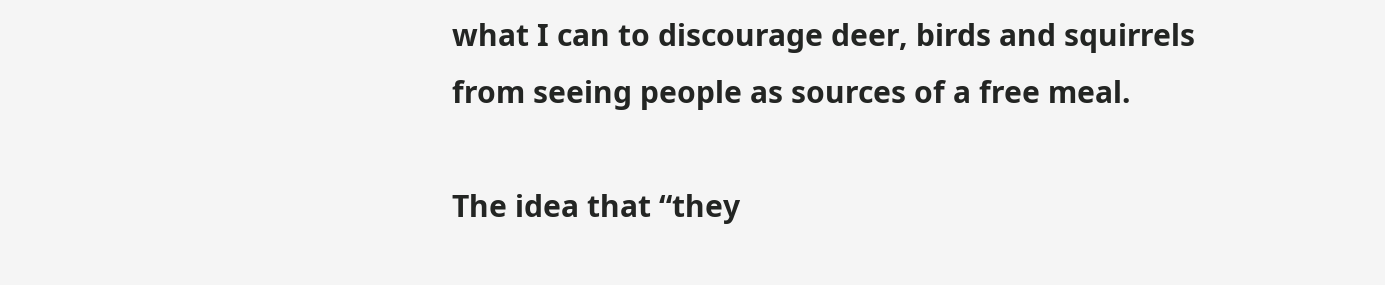what I can to discourage deer, birds and squirrels from seeing people as sources of a free meal.

The idea that “they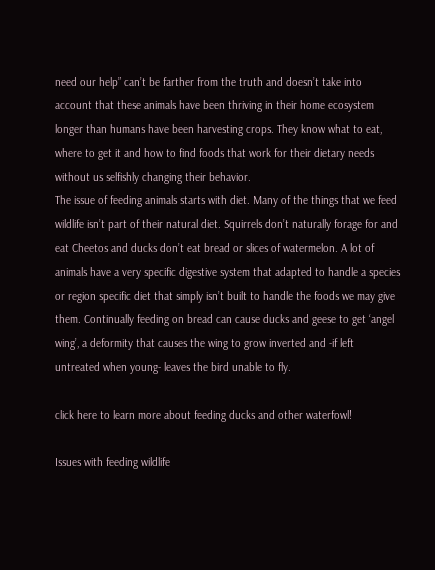need our help” can’t be farther from the truth and doesn’t take into account that these animals have been thriving in their home ecosystem longer than humans have been harvesting crops. They know what to eat, where to get it and how to find foods that work for their dietary needs without us selfishly changing their behavior.
The issue of feeding animals starts with diet. Many of the things that we feed wildlife isn’t part of their natural diet. Squirrels don’t naturally forage for and eat Cheetos and ducks don’t eat bread or slices of watermelon. A lot of animals have a very specific digestive system that adapted to handle a species or region specific diet that simply isn’t built to handle the foods we may give them. Continually feeding on bread can cause ducks and geese to get ‘angel wing’, a deformity that causes the wing to grow inverted and -if left untreated when young- leaves the bird unable to fly.

click here to learn more about feeding ducks and other waterfowl!

Issues with feeding wildlife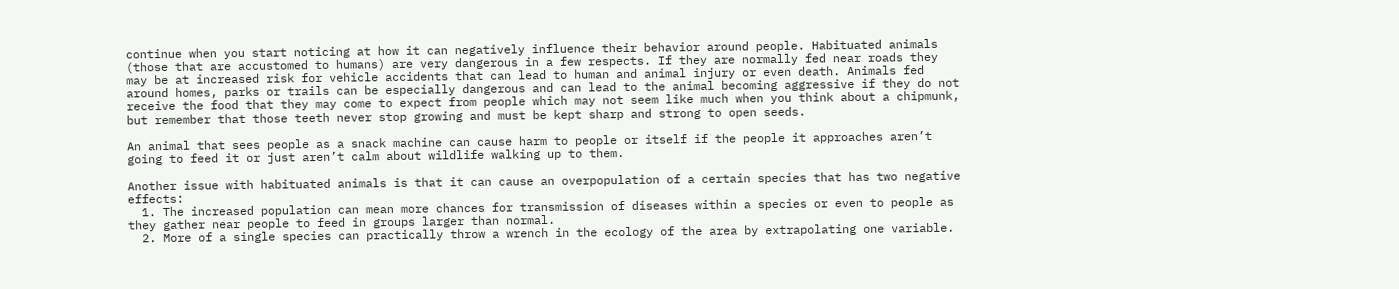continue when you start noticing at how it can negatively influence their behavior around people. Habituated animals (those that are accustomed to humans) are very dangerous in a few respects. If they are normally fed near roads they may be at increased risk for vehicle accidents that can lead to human and animal injury or even death. Animals fed around homes, parks or trails can be especially dangerous and can lead to the animal becoming aggressive if they do not receive the food that they may come to expect from people which may not seem like much when you think about a chipmunk, but remember that those teeth never stop growing and must be kept sharp and strong to open seeds.

An animal that sees people as a snack machine can cause harm to people or itself if the people it approaches aren’t going to feed it or just aren’t calm about wildlife walking up to them.

Another issue with habituated animals is that it can cause an overpopulation of a certain species that has two negative effects:
  1. The increased population can mean more chances for transmission of diseases within a species or even to people as they gather near people to feed in groups larger than normal.
  2. More of a single species can practically throw a wrench in the ecology of the area by extrapolating one variable.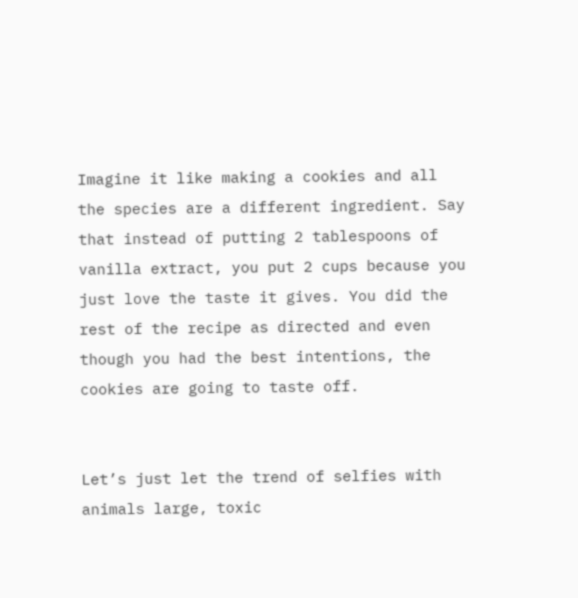Imagine it like making a cookies and all the species are a different ingredient. Say that instead of putting 2 tablespoons of vanilla extract, you put 2 cups because you just love the taste it gives. You did the rest of the recipe as directed and even though you had the best intentions, the cookies are going to taste off.


Let’s just let the trend of selfies with animals large, toxic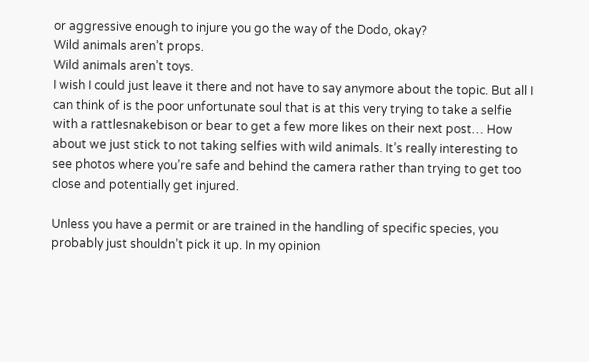or aggressive enough to injure you go the way of the Dodo, okay?
Wild animals aren’t props.
Wild animals aren’t toys.
I wish I could just leave it there and not have to say anymore about the topic. But all I can think of is the poor unfortunate soul that is at this very trying to take a selfie with a rattlesnakebison or bear to get a few more likes on their next post… How about we just stick to not taking selfies with wild animals. It’s really interesting to see photos where you’re safe and behind the camera rather than trying to get too close and potentially get injured.

Unless you have a permit or are trained in the handling of specific species, you probably just shouldn’t pick it up. In my opinion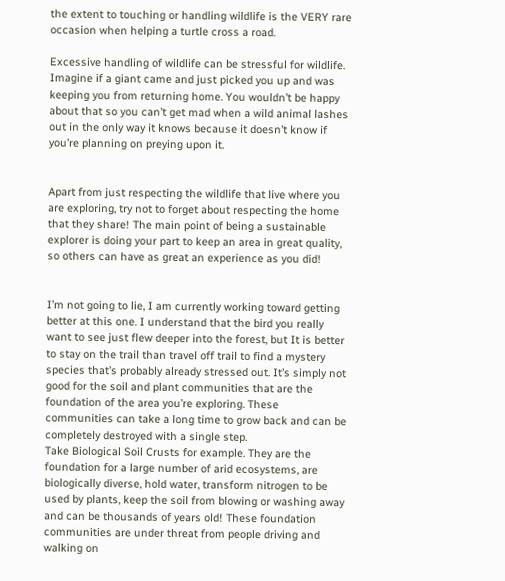the extent to touching or handling wildlife is the VERY rare occasion when helping a turtle cross a road.

Excessive handling of wildlife can be stressful for wildlife. Imagine if a giant came and just picked you up and was keeping you from returning home. You wouldn’t be happy about that so you can’t get mad when a wild animal lashes out in the only way it knows because it doesn’t know if you’re planning on preying upon it.


Apart from just respecting the wildlife that live where you are exploring, try not to forget about respecting the home that they share! The main point of being a sustainable explorer is doing your part to keep an area in great quality, so others can have as great an experience as you did!


I’m not going to lie, I am currently working toward getting better at this one. I understand that the bird you really want to see just flew deeper into the forest, but It is better to stay on the trail than travel off trail to find a mystery species that’s probably already stressed out. It’s simply not good for the soil and plant communities that are the foundation of the area you’re exploring. These communities can take a long time to grow back and can be completely destroyed with a single step.
Take Biological Soil Crusts for example. They are the foundation for a large number of arid ecosystems, are biologically diverse, hold water, transform nitrogen to be used by plants, keep the soil from blowing or washing away and can be thousands of years old! These foundation communities are under threat from people driving and walking on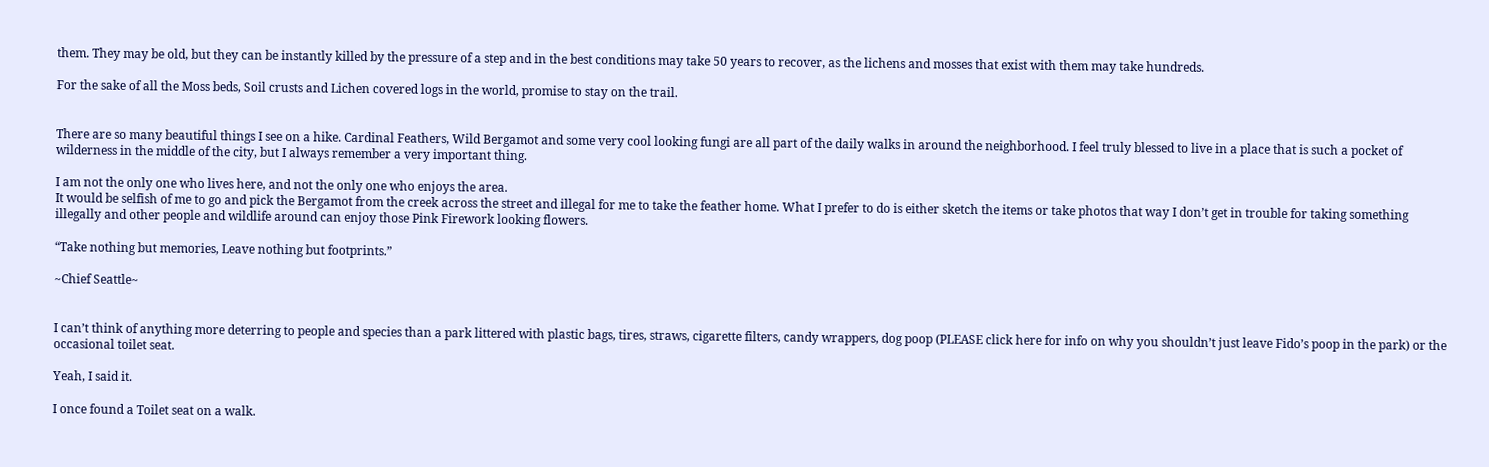them. They may be old, but they can be instantly killed by the pressure of a step and in the best conditions may take 50 years to recover, as the lichens and mosses that exist with them may take hundreds.

For the sake of all the Moss beds, Soil crusts and Lichen covered logs in the world, promise to stay on the trail.


There are so many beautiful things I see on a hike. Cardinal Feathers, Wild Bergamot and some very cool looking fungi are all part of the daily walks in around the neighborhood. I feel truly blessed to live in a place that is such a pocket of wilderness in the middle of the city, but I always remember a very important thing.

I am not the only one who lives here, and not the only one who enjoys the area.
It would be selfish of me to go and pick the Bergamot from the creek across the street and illegal for me to take the feather home. What I prefer to do is either sketch the items or take photos that way I don’t get in trouble for taking something illegally and other people and wildlife around can enjoy those Pink Firework looking flowers.

“Take nothing but memories, Leave nothing but footprints.”

~Chief Seattle~


I can’t think of anything more deterring to people and species than a park littered with plastic bags, tires, straws, cigarette filters, candy wrappers, dog poop (PLEASE click here for info on why you shouldn’t just leave Fido’s poop in the park) or the occasional toilet seat.

Yeah, I said it.

I once found a Toilet seat on a walk.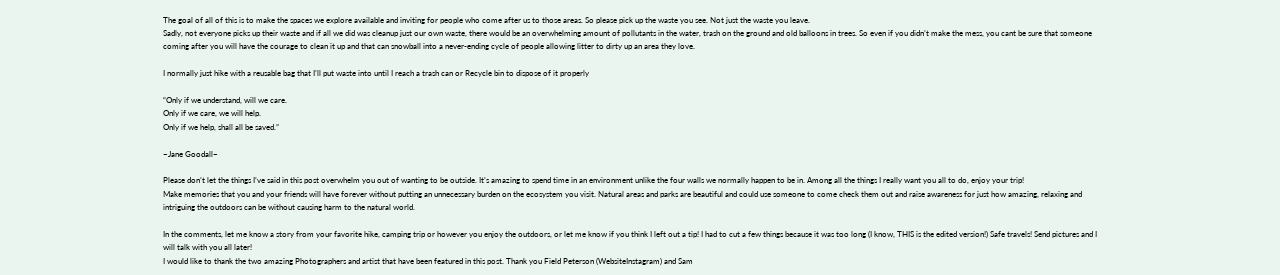The goal of all of this is to make the spaces we explore available and inviting for people who come after us to those areas. So please pick up the waste you see. Not just the waste you leave.
Sadly, not everyone picks up their waste and if all we did was cleanup just our own waste, there would be an overwhelming amount of pollutants in the water, trash on the ground and old balloons in trees. So even if you didn’t make the mess, you cant be sure that someone coming after you will have the courage to clean it up and that can snowball into a never-ending cycle of people allowing litter to dirty up an area they love.

I normally just hike with a reusable bag that I’ll put waste into until I reach a trash can or Recycle bin to dispose of it properly

“Only if we understand, will we care.
Only if we care, we will help.
Only if we help, shall all be saved.”

~Jane Goodall~

Please don’t let the things I’ve said in this post overwhelm you out of wanting to be outside. It’s amazing to spend time in an environment unlike the four walls we normally happen to be in. Among all the things I really want you all to do, enjoy your trip!
Make memories that you and your friends will have forever without putting an unnecessary burden on the ecosystem you visit. Natural areas and parks are beautiful and could use someone to come check them out and raise awareness for just how amazing, relaxing and intriguing the outdoors can be without causing harm to the natural world.

In the comments, let me know a story from your favorite hike, camping trip or however you enjoy the outdoors, or let me know if you think I left out a tip! I had to cut a few things because it was too long (I know, THIS is the edited version!) Safe travels! Send pictures and I will talk with you all later!
I would like to thank the two amazing Photographers and artist that have been featured in this post. Thank you Field Peterson (WebsiteInstagram) and Sam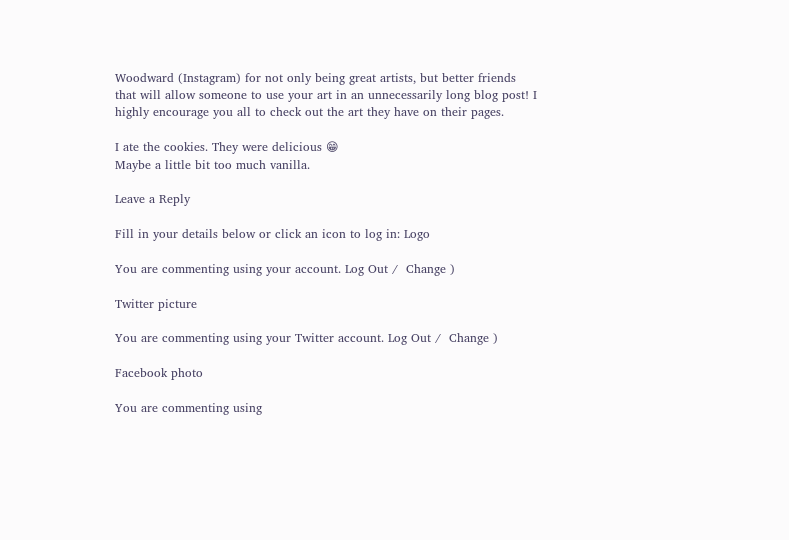Woodward (Instagram) for not only being great artists, but better friends that will allow someone to use your art in an unnecessarily long blog post! I highly encourage you all to check out the art they have on their pages.

I ate the cookies. They were delicious 😁
Maybe a little bit too much vanilla.

Leave a Reply

Fill in your details below or click an icon to log in: Logo

You are commenting using your account. Log Out /  Change )

Twitter picture

You are commenting using your Twitter account. Log Out /  Change )

Facebook photo

You are commenting using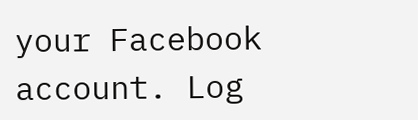your Facebook account. Log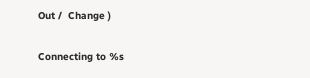Out /  Change )

Connecting to %s